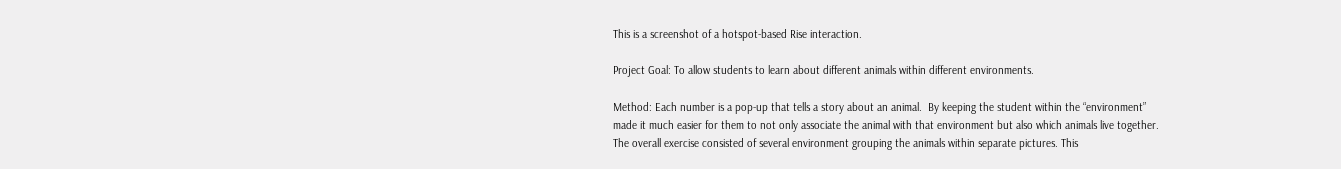This is a screenshot of a hotspot-based Rise interaction.

Project Goal: To allow students to learn about different animals within different environments.

Method: Each number is a pop-up that tells a story about an animal.  By keeping the student within the “environment” made it much easier for them to not only associate the animal with that environment but also which animals live together.  The overall exercise consisted of several environment grouping the animals within separate pictures. This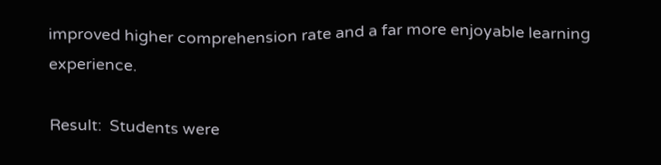improved higher comprehension rate and a far more enjoyable learning experience.

Result:  Students were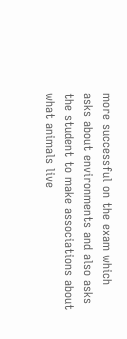more successful on the exam which asks about environments and also asks the student to make associations about what animals live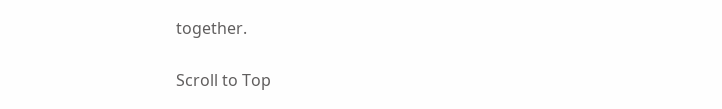together.

Scroll to Top